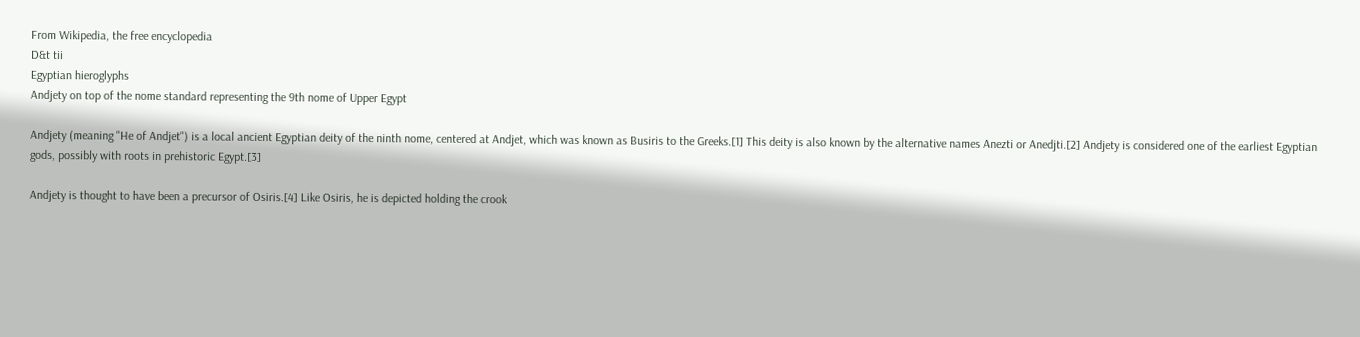From Wikipedia, the free encyclopedia
D&t tii
Egyptian hieroglyphs
Andjety on top of the nome standard representing the 9th nome of Upper Egypt

Andjety (meaning "He of Andjet") is a local ancient Egyptian deity of the ninth nome, centered at Andjet, which was known as Busiris to the Greeks.[1] This deity is also known by the alternative names Anezti or Anedjti.[2] Andjety is considered one of the earliest Egyptian gods, possibly with roots in prehistoric Egypt.[3]

Andjety is thought to have been a precursor of Osiris.[4] Like Osiris, he is depicted holding the crook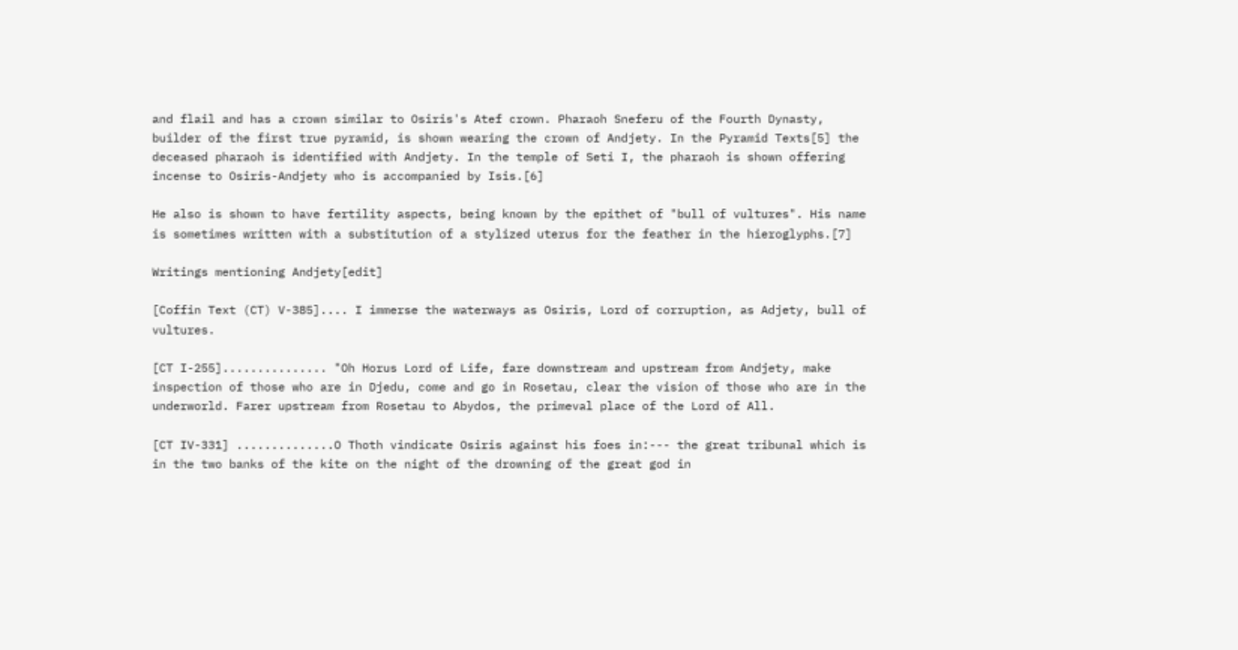and flail and has a crown similar to Osiris's Atef crown. Pharaoh Sneferu of the Fourth Dynasty, builder of the first true pyramid, is shown wearing the crown of Andjety. In the Pyramid Texts[5] the deceased pharaoh is identified with Andjety. In the temple of Seti I, the pharaoh is shown offering incense to Osiris-Andjety who is accompanied by Isis.[6]

He also is shown to have fertility aspects, being known by the epithet of "bull of vultures". His name is sometimes written with a substitution of a stylized uterus for the feather in the hieroglyphs.[7]

Writings mentioning Andjety[edit]

[Coffin Text (CT) V-385].... I immerse the waterways as Osiris, Lord of corruption, as Adjety, bull of vultures.

[CT I-255]............... "Oh Horus Lord of Life, fare downstream and upstream from Andjety, make inspection of those who are in Djedu, come and go in Rosetau, clear the vision of those who are in the underworld. Farer upstream from Rosetau to Abydos, the primeval place of the Lord of All.

[CT IV-331] ..............O Thoth vindicate Osiris against his foes in:--- the great tribunal which is in the two banks of the kite on the night of the drowning of the great god in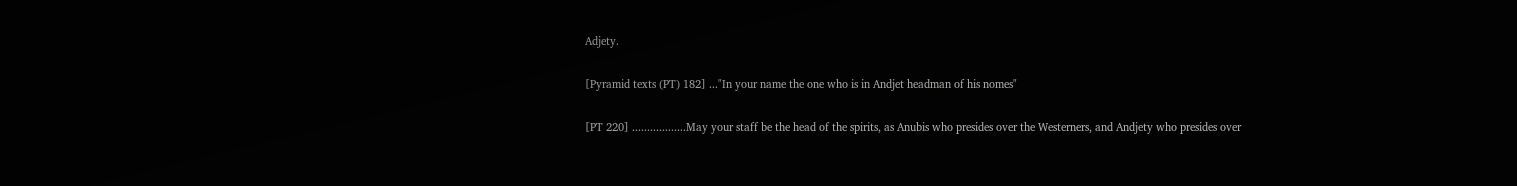Adjety.

[Pyramid texts (PT) 182] ..."In your name the one who is in Andjet headman of his nomes"

[PT 220] ..................May your staff be the head of the spirits, as Anubis who presides over the Westerners, and Andjety who presides over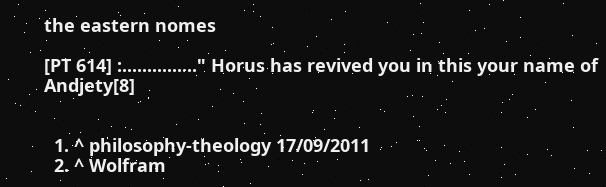the eastern nomes

[PT 614] :..............." Horus has revived you in this your name of Andjety[8]


  1. ^ philosophy-theology 17/09/2011
  2. ^ Wolfram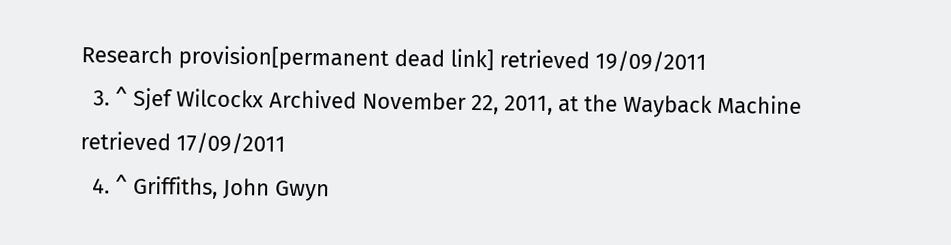Research provision[permanent dead link] retrieved 19/09/2011
  3. ^ Sjef Wilcockx Archived November 22, 2011, at the Wayback Machine retrieved 17/09/2011
  4. ^ Griffiths, John Gwyn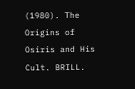(1980). The Origins of Osiris and His Cult. BRILL.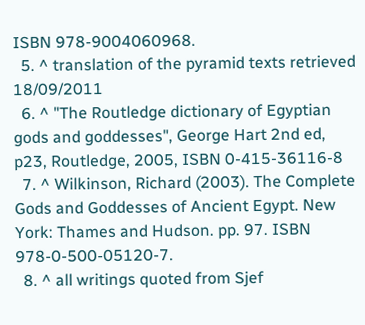ISBN 978-9004060968.
  5. ^ translation of the pyramid texts retrieved 18/09/2011
  6. ^ "The Routledge dictionary of Egyptian gods and goddesses", George Hart 2nd ed, p23, Routledge, 2005, ISBN 0-415-36116-8
  7. ^ Wilkinson, Richard (2003). The Complete Gods and Goddesses of Ancient Egypt. New York: Thames and Hudson. pp. 97. ISBN 978-0-500-05120-7.
  8. ^ all writings quoted from Sjef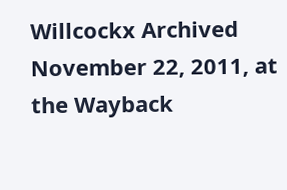Willcockx Archived November 22, 2011, at the Wayback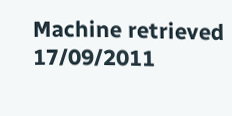Machine retrieved 17/09/2011